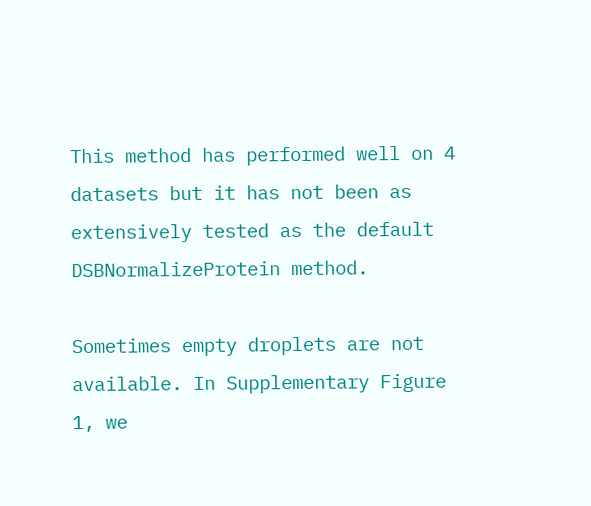This method has performed well on 4 datasets but it has not been as extensively tested as the default DSBNormalizeProtein method.

Sometimes empty droplets are not available. In Supplementary Figure 1, we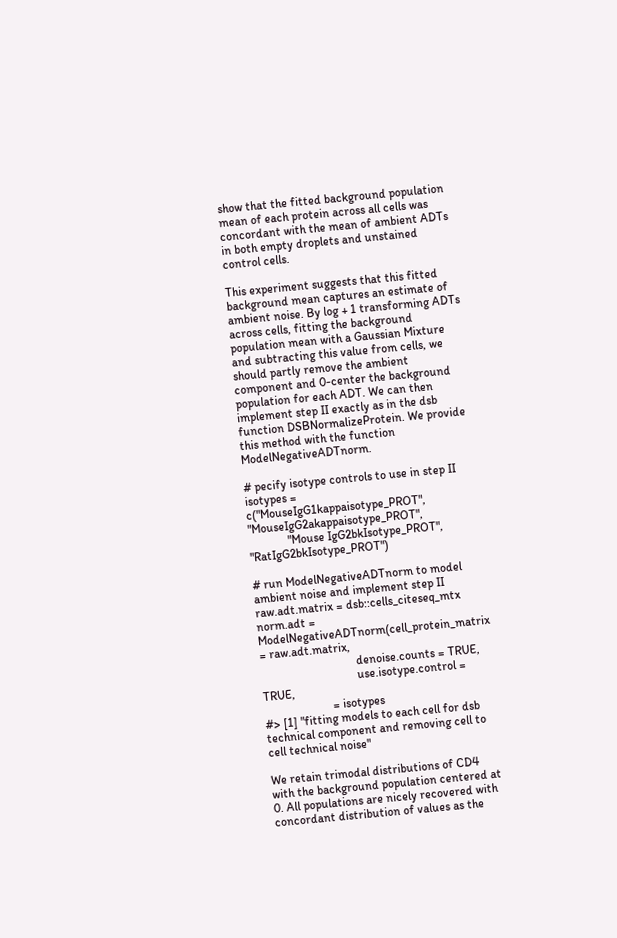show that the fitted background population mean of each protein across all cells was concordant with the mean of ambient ADTs in both empty droplets and unstained control cells.

This experiment suggests that this fitted background mean captures an estimate of ambient noise. By log + 1 transforming ADTs across cells, fitting the background population mean with a Gaussian Mixture and subtracting this value from cells, we should partly remove the ambient component and 0-center the background population for each ADT. We can then implement step II exactly as in the dsb function DSBNormalizeProtein. We provide this method with the function ModelNegativeADTnorm.

# pecify isotype controls to use in step II
isotypes = c("MouseIgG1kappaisotype_PROT", "MouseIgG2akappaisotype_PROT",
             "Mouse IgG2bkIsotype_PROT", "RatIgG2bkIsotype_PROT")

# run ModelNegativeADTnorm to model ambient noise and implement step II
raw.adt.matrix = dsb::cells_citeseq_mtx
norm.adt = ModelNegativeADTnorm(cell_protein_matrix = raw.adt.matrix,
                                denoise.counts = TRUE,
                                use.isotype.control = TRUE,
                       = isotypes
#> [1] "fitting models to each cell for dsb technical component and removing cell to cell technical noise"

We retain trimodal distributions of CD4 with the background population centered at 0. All populations are nicely recovered with concordant distribution of values as the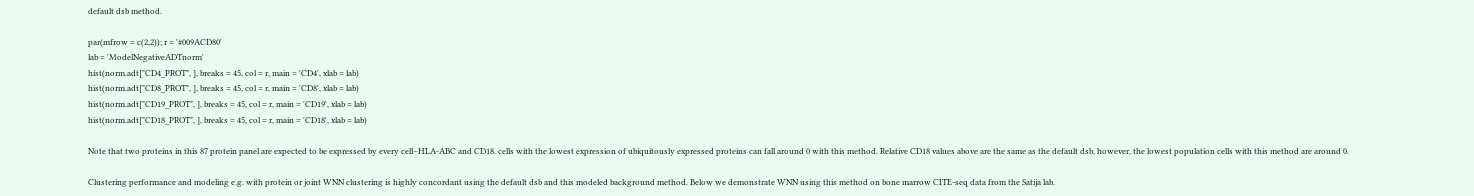default dsb method.

par(mfrow = c(2,2)); r = '#009ACD80'
lab = 'ModelNegativeADTnorm'
hist(norm.adt["CD4_PROT", ], breaks = 45, col = r, main = 'CD4', xlab = lab)
hist(norm.adt["CD8_PROT", ], breaks = 45, col = r, main = 'CD8', xlab = lab)
hist(norm.adt["CD19_PROT", ], breaks = 45, col = r, main = 'CD19', xlab = lab)
hist(norm.adt["CD18_PROT", ], breaks = 45, col = r, main = 'CD18', xlab = lab)

Note that two proteins in this 87 protein panel are expected to be expressed by every cell–HLA-ABC and CD18. cells with the lowest expression of ubiquitously expressed proteins can fall around 0 with this method. Relative CD18 values above are the same as the default dsb, however, the lowest population cells with this method are around 0.

Clustering performance and modeling e.g. with protein or joint WNN clustering is highly concordant using the default dsb and this modeled background method. Below we demonstrate WNN using this method on bone marrow CITE-seq data from the Satija lab.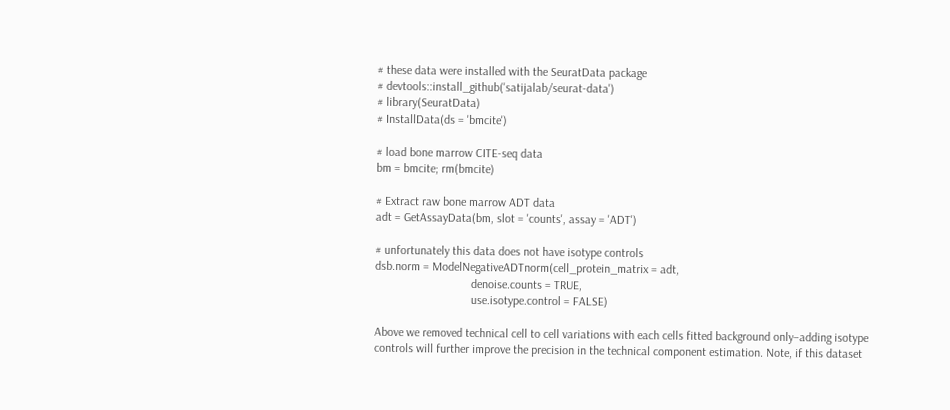# these data were installed with the SeuratData package
# devtools::install_github('satijalab/seurat-data')
# library(SeuratData)
# InstallData(ds = 'bmcite')

# load bone marrow CITE-seq data
bm = bmcite; rm(bmcite)

# Extract raw bone marrow ADT data
adt = GetAssayData(bm, slot = 'counts', assay = 'ADT')

# unfortunately this data does not have isotype controls
dsb.norm = ModelNegativeADTnorm(cell_protein_matrix = adt,
                                denoise.counts = TRUE,
                                use.isotype.control = FALSE)

Above we removed technical cell to cell variations with each cells fitted background only–adding isotype controls will further improve the precision in the technical component estimation. Note, if this dataset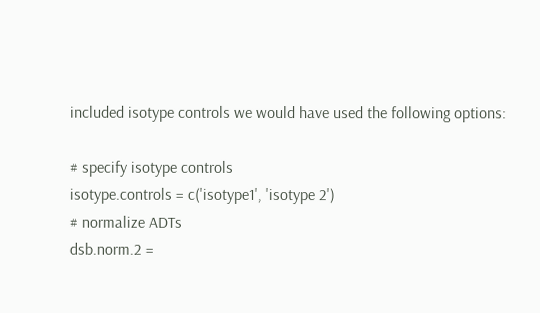included isotype controls we would have used the following options:

# specify isotype controls
isotype.controls = c('isotype1', 'isotype 2')
# normalize ADTs
dsb.norm.2 =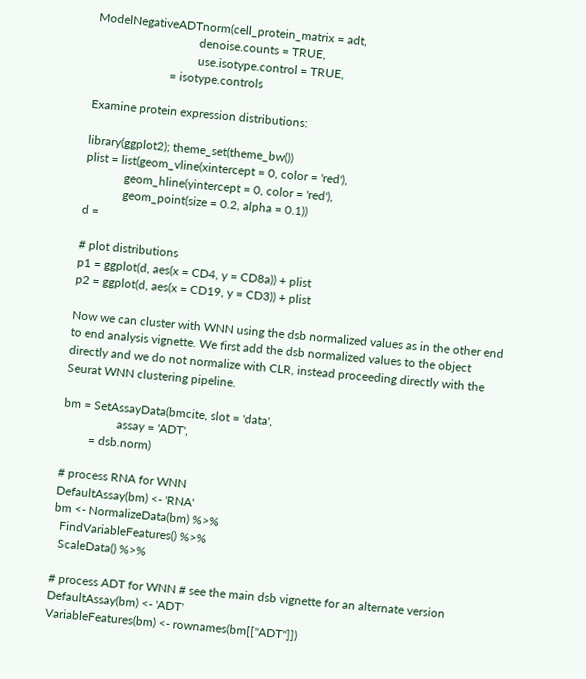ModelNegativeADTnorm(cell_protein_matrix = adt,
                                  denoise.counts = TRUE,
                                  use.isotype.control = TRUE,
                         = isotype.controls

Examine protein expression distributions:

library(ggplot2); theme_set(theme_bw())
plist = list(geom_vline(xintercept = 0, color = 'red'),
             geom_hline(yintercept = 0, color = 'red'),
             geom_point(size = 0.2, alpha = 0.1))
d =

# plot distributions
p1 = ggplot(d, aes(x = CD4, y = CD8a)) + plist
p2 = ggplot(d, aes(x = CD19, y = CD3)) + plist

Now we can cluster with WNN using the dsb normalized values as in the other end to end analysis vignette. We first add the dsb normalized values to the object directly and we do not normalize with CLR, instead proceeding directly with the Seurat WNN clustering pipeline.

bm = SetAssayData(bmcite, slot = 'data',
                  assay = 'ADT',
         = dsb.norm)

# process RNA for WNN
DefaultAssay(bm) <- 'RNA'
bm <- NormalizeData(bm) %>%
  FindVariableFeatures() %>%
  ScaleData() %>%

# process ADT for WNN # see the main dsb vignette for an alternate version
DefaultAssay(bm) <- 'ADT'
VariableFeatures(bm) <- rownames(bm[["ADT"]])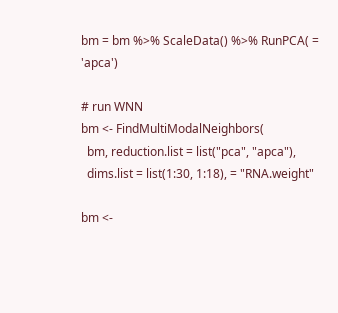bm = bm %>% ScaleData() %>% RunPCA( = 'apca')

# run WNN
bm <- FindMultiModalNeighbors(
  bm, reduction.list = list("pca", "apca"),
  dims.list = list(1:30, 1:18), = "RNA.weight"

bm <-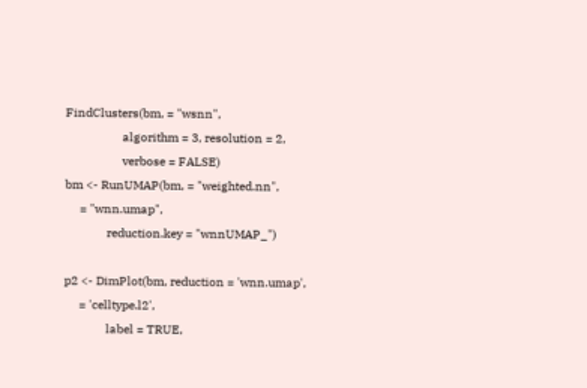FindClusters(bm, = "wsnn",
                   algorithm = 3, resolution = 2,
                   verbose = FALSE)
bm <- RunUMAP(bm, = "weighted.nn",
     = "wnn.umap",
              reduction.key = "wnnUMAP_")

p2 <- DimPlot(bm, reduction = 'wnn.umap',
     = 'celltype.l2',
              label = TRUE,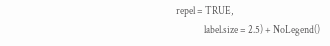repel = TRUE,
              label.size = 2.5) + NoLegend()